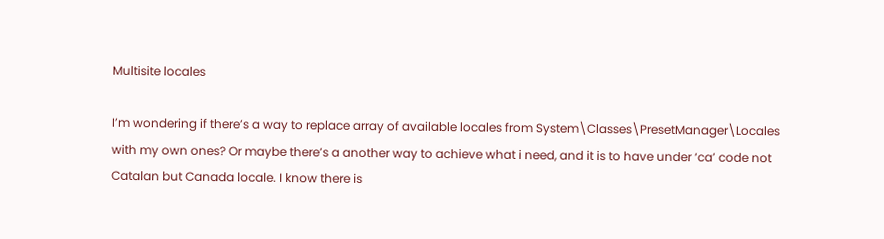Multisite locales

I’m wondering if there’s a way to replace array of available locales from System\Classes\PresetManager\Locales with my own ones? Or maybe there’s a another way to achieve what i need, and it is to have under ‘ca’ code not Catalan but Canada locale. I know there is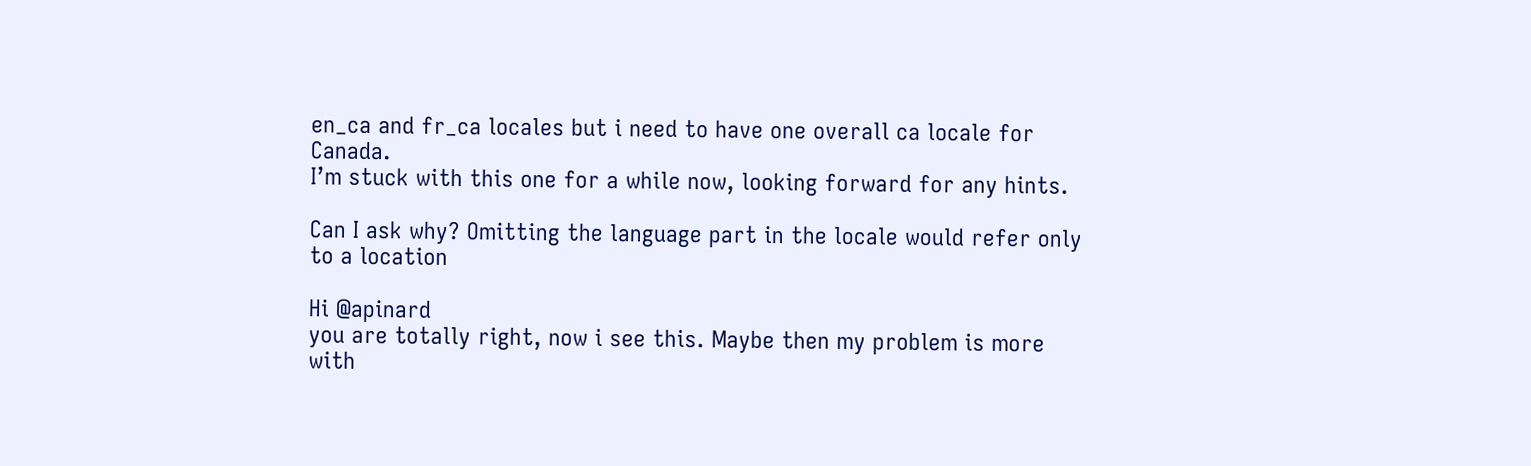en_ca and fr_ca locales but i need to have one overall ca locale for Canada.
I’m stuck with this one for a while now, looking forward for any hints.

Can I ask why? Omitting the language part in the locale would refer only to a location

Hi @apinard
you are totally right, now i see this. Maybe then my problem is more with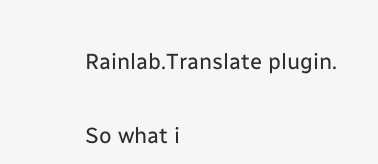Rainlab.Translate plugin.

So what i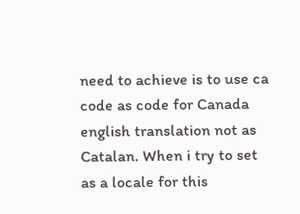need to achieve is to use ca code as code for Canada english translation not as Catalan. When i try to set as a locale for this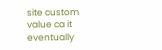site custom value ca it eventually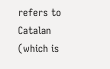refers to Catalan (which is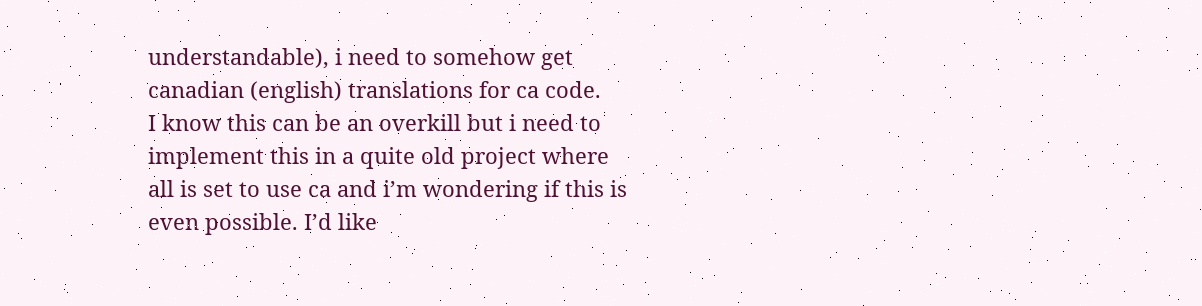understandable), i need to somehow get canadian (english) translations for ca code.
I know this can be an overkill but i need to implement this in a quite old project where all is set to use ca and i’m wondering if this is even possible. I’d like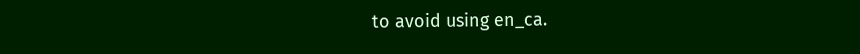to avoid using en_ca.